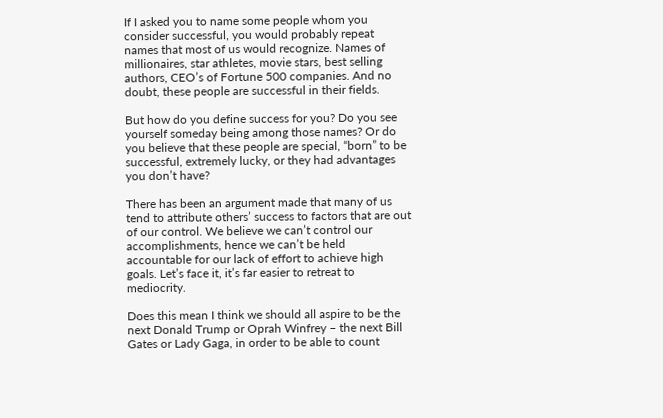If I asked you to name some people whom you consider successful, you would probably repeat names that most of us would recognize. Names of millionaires, star athletes, movie stars, best selling authors, CEO’s of Fortune 500 companies. And no doubt, these people are successful in their fields.

But how do you define success for you? Do you see yourself someday being among those names? Or do you believe that these people are special, “born” to be successful, extremely lucky, or they had advantages you don’t have?

There has been an argument made that many of us tend to attribute others’ success to factors that are out of our control. We believe we can’t control our accomplishments, hence we can’t be held accountable for our lack of effort to achieve high goals. Let’s face it, it’s far easier to retreat to mediocrity.

Does this mean I think we should all aspire to be the next Donald Trump or Oprah Winfrey – the next Bill Gates or Lady Gaga, in order to be able to count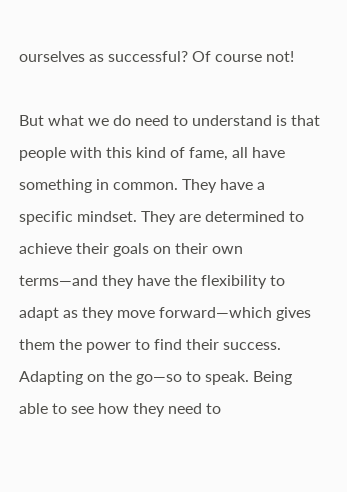ourselves as successful? Of course not!

But what we do need to understand is that people with this kind of fame, all have something in common. They have a specific mindset. They are determined to achieve their goals on their own terms—and they have the flexibility to adapt as they move forward—which gives them the power to find their success. Adapting on the go—so to speak. Being able to see how they need to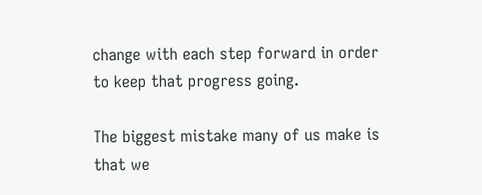change with each step forward in order to keep that progress going.

The biggest mistake many of us make is that we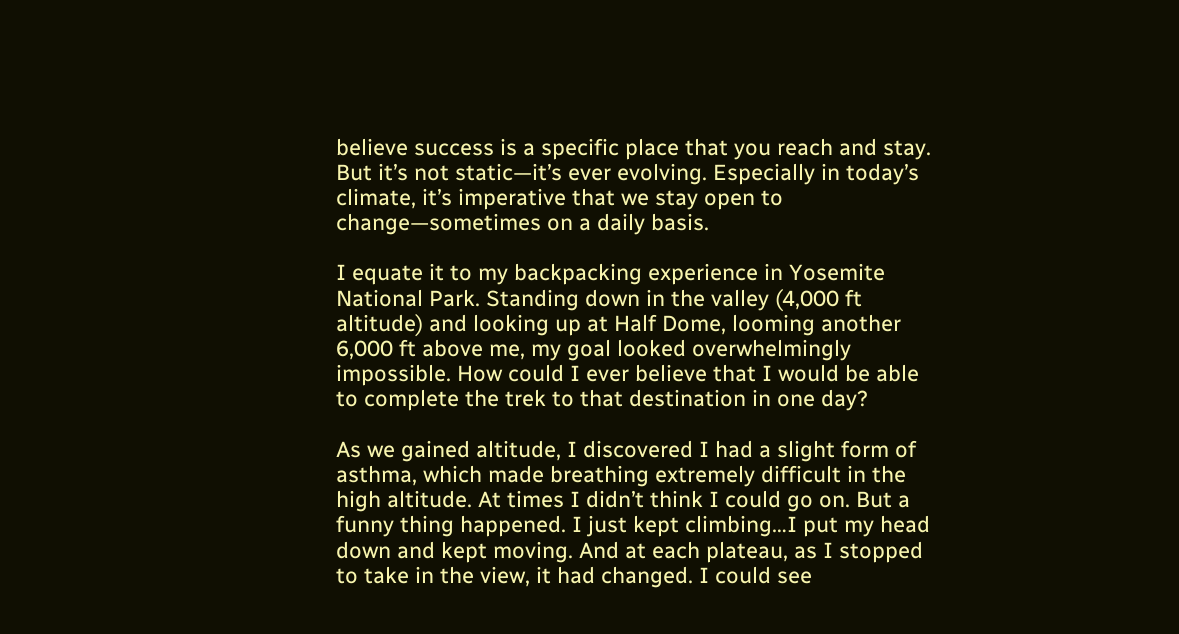believe success is a specific place that you reach and stay. But it’s not static—it’s ever evolving. Especially in today’s climate, it’s imperative that we stay open to change—sometimes on a daily basis.

I equate it to my backpacking experience in Yosemite National Park. Standing down in the valley (4,000 ft altitude) and looking up at Half Dome, looming another 6,000 ft above me, my goal looked overwhelmingly impossible. How could I ever believe that I would be able to complete the trek to that destination in one day?

As we gained altitude, I discovered I had a slight form of asthma, which made breathing extremely difficult in the high altitude. At times I didn’t think I could go on. But a funny thing happened. I just kept climbing…I put my head down and kept moving. And at each plateau, as I stopped to take in the view, it had changed. I could see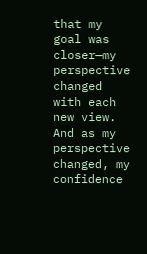that my goal was closer—my perspective changed with each new view. And as my perspective changed, my confidence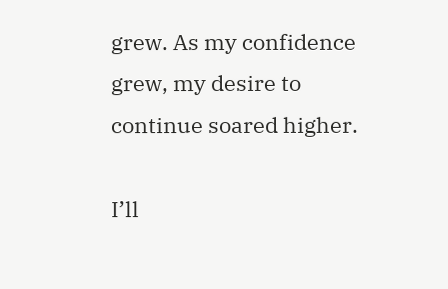grew. As my confidence grew, my desire to continue soared higher.

I’ll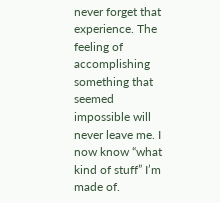never forget that experience. The feeling of accomplishing something that seemed impossible will never leave me. I now know “what kind of stuff” I’m made of.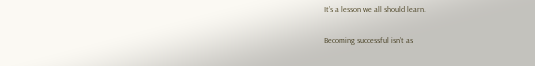It’s a lesson we all should learn.

Becoming successful isn’t as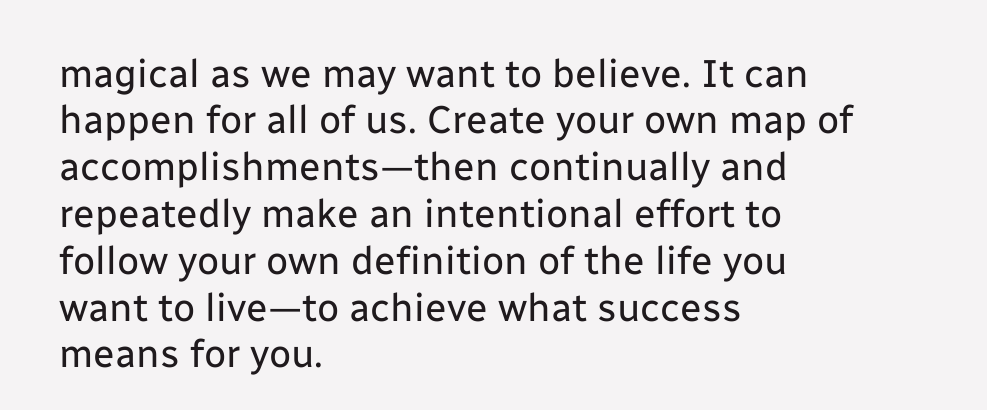magical as we may want to believe. It can happen for all of us. Create your own map of accomplishments—then continually and repeatedly make an intentional effort to follow your own definition of the life you want to live—to achieve what success means for you.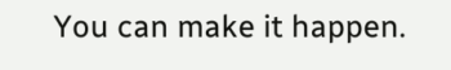You can make it happen.